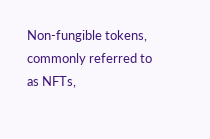Non-fungible tokens, commonly referred to as NFTs,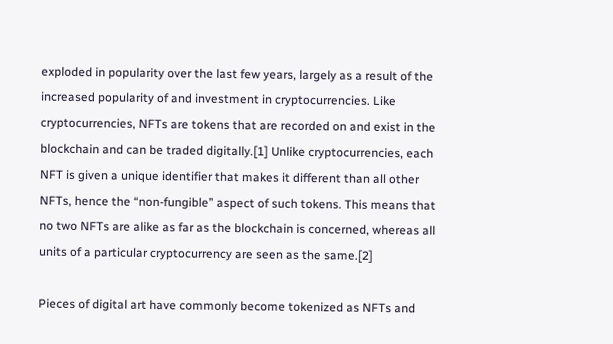exploded in popularity over the last few years, largely as a result of the increased popularity of and investment in cryptocurrencies. Like cryptocurrencies, NFTs are tokens that are recorded on and exist in the blockchain and can be traded digitally.[1] Unlike cryptocurrencies, each NFT is given a unique identifier that makes it different than all other NFTs, hence the “non-fungible” aspect of such tokens. This means that no two NFTs are alike as far as the blockchain is concerned, whereas all units of a particular cryptocurrency are seen as the same.[2]

Pieces of digital art have commonly become tokenized as NFTs and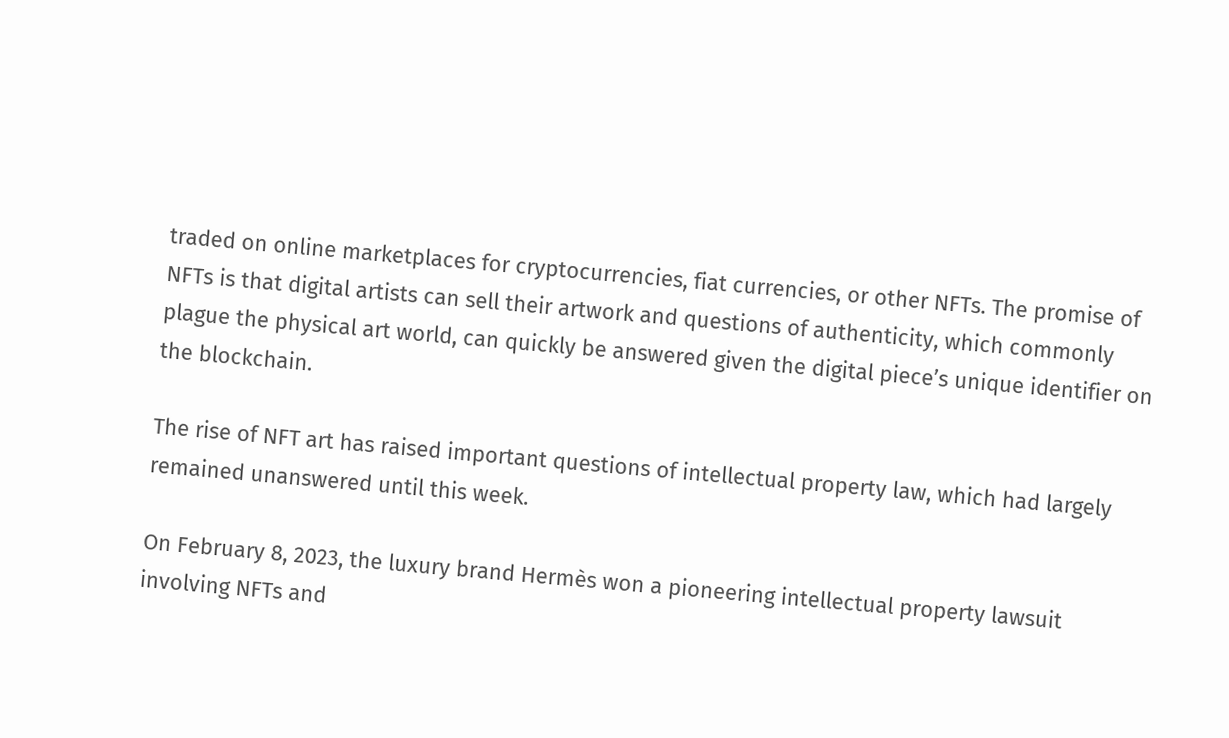traded on online marketplaces for cryptocurrencies, fiat currencies, or other NFTs. The promise of NFTs is that digital artists can sell their artwork and questions of authenticity, which commonly plague the physical art world, can quickly be answered given the digital piece’s unique identifier on the blockchain.

The rise of NFT art has raised important questions of intellectual property law, which had largely remained unanswered until this week.

On February 8, 2023, the luxury brand Hermès won a pioneering intellectual property lawsuit involving NFTs and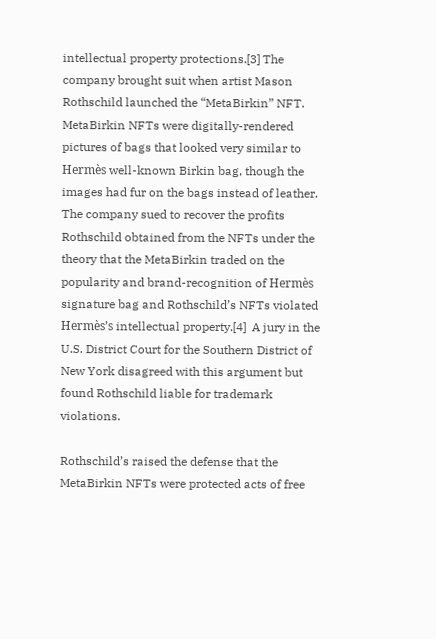intellectual property protections.[3] The company brought suit when artist Mason Rothschild launched the “MetaBirkin” NFT. MetaBirkin NFTs were digitally-rendered pictures of bags that looked very similar to Hermès well-known Birkin bag, though the images had fur on the bags instead of leather. The company sued to recover the profits Rothschild obtained from the NFTs under the theory that the MetaBirkin traded on the popularity and brand-recognition of Hermès signature bag and Rothschild’s NFTs violated Hermès’s intellectual property.[4]  A jury in the U.S. District Court for the Southern District of New York disagreed with this argument but found Rothschild liable for trademark violations.

Rothschild’s raised the defense that the MetaBirkin NFTs were protected acts of free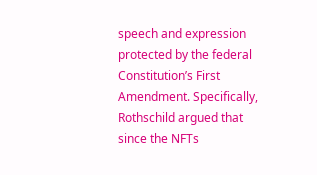speech and expression protected by the federal Constitution’s First Amendment. Specifically, Rothschild argued that since the NFTs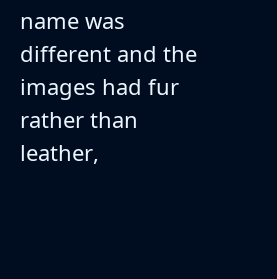name was different and the images had fur rather than leather,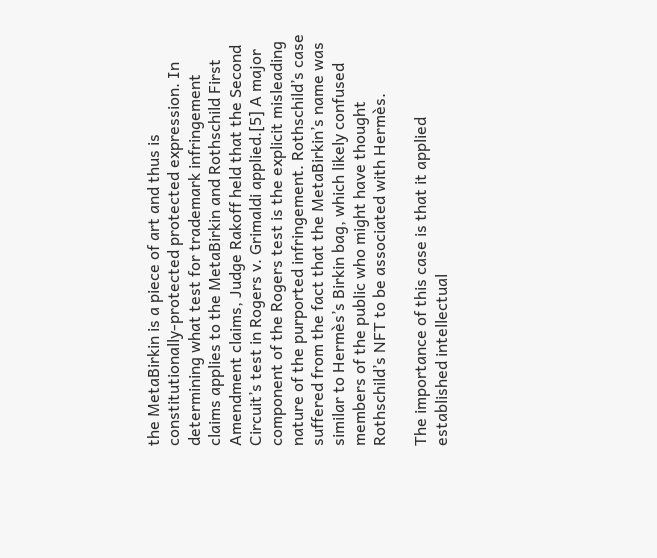the MetaBirkin is a piece of art and thus is constitutionally-protected protected expression. In determining what test for trademark infringement claims applies to the MetaBirkin and Rothschild First Amendment claims, Judge Rakoff held that the Second Circuit’s test in Rogers v. Grimaldi applied.[5] A major component of the Rogers test is the explicit misleading nature of the purported infringement. Rothschild’s case suffered from the fact that the MetaBirkin’s name was similar to Hermès’s Birkin bag, which likely confused members of the public who might have thought Rothschild’s NFT to be associated with Hermès.

The importance of this case is that it applied established intellectual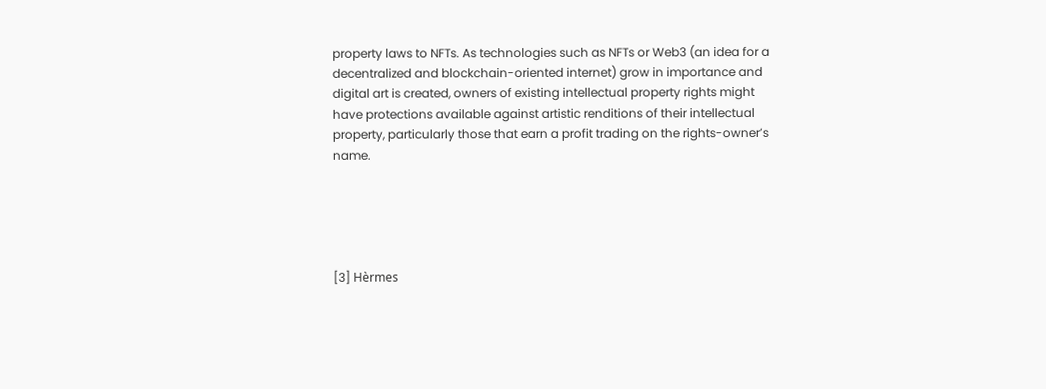property laws to NFTs. As technologies such as NFTs or Web3 (an idea for a decentralized and blockchain-oriented internet) grow in importance and digital art is created, owners of existing intellectual property rights might have protections available against artistic renditions of their intellectual property, particularly those that earn a profit trading on the rights-owner’s name.





[3] Hèrmes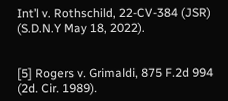Int’l v. Rothschild, 22-CV-384 (JSR) (S.D.N.Y May 18, 2022).


[5] Rogers v. Grimaldi, 875 F.2d 994 (2d. Cir. 1989).